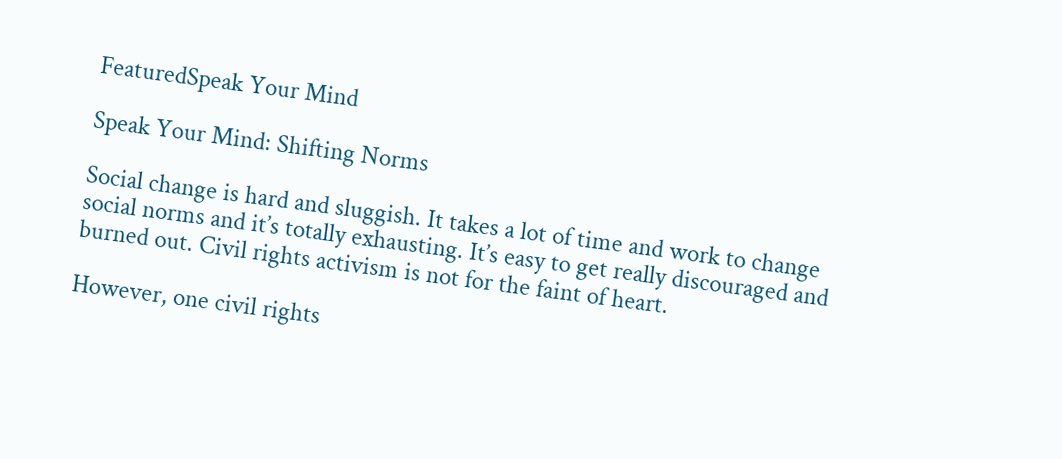FeaturedSpeak Your Mind

Speak Your Mind: Shifting Norms

Social change is hard and sluggish. It takes a lot of time and work to change social norms and it’s totally exhausting. It’s easy to get really discouraged and burned out. Civil rights activism is not for the faint of heart.

However, one civil rights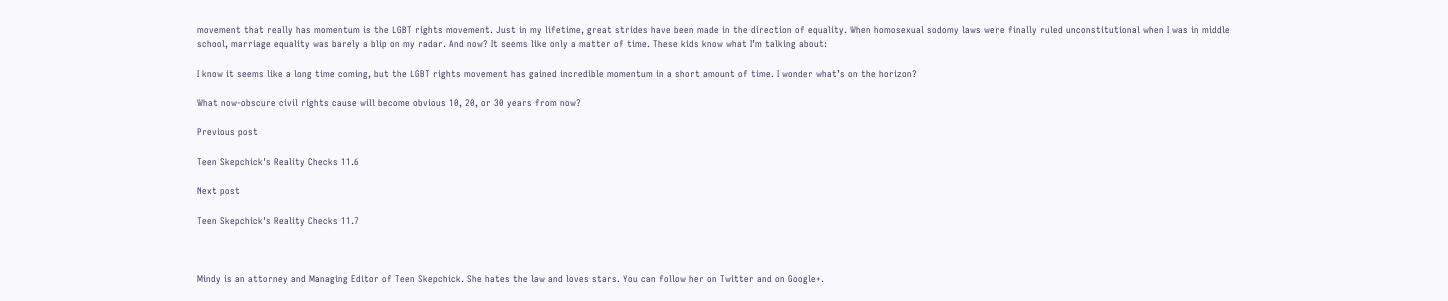movement that really has momentum is the LGBT rights movement. Just in my lifetime, great strides have been made in the direction of equality. When homosexual sodomy laws were finally ruled unconstitutional when I was in middle school, marriage equality was barely a blip on my radar. And now? It seems like only a matter of time. These kids know what I’m talking about:

I know it seems like a long time coming, but the LGBT rights movement has gained incredible momentum in a short amount of time. I wonder what’s on the horizon?

What now-obscure civil rights cause will become obvious 10, 20, or 30 years from now?

Previous post

Teen Skepchick's Reality Checks 11.6

Next post

Teen Skepchick's Reality Checks 11.7



Mindy is an attorney and Managing Editor of Teen Skepchick. She hates the law and loves stars. You can follow her on Twitter and on Google+.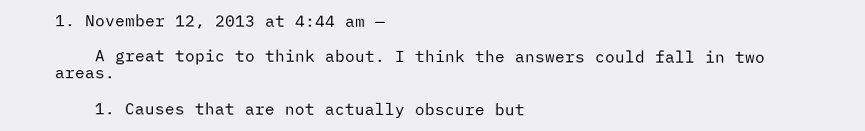1. November 12, 2013 at 4:44 am —

    A great topic to think about. I think the answers could fall in two areas.

    1. Causes that are not actually obscure but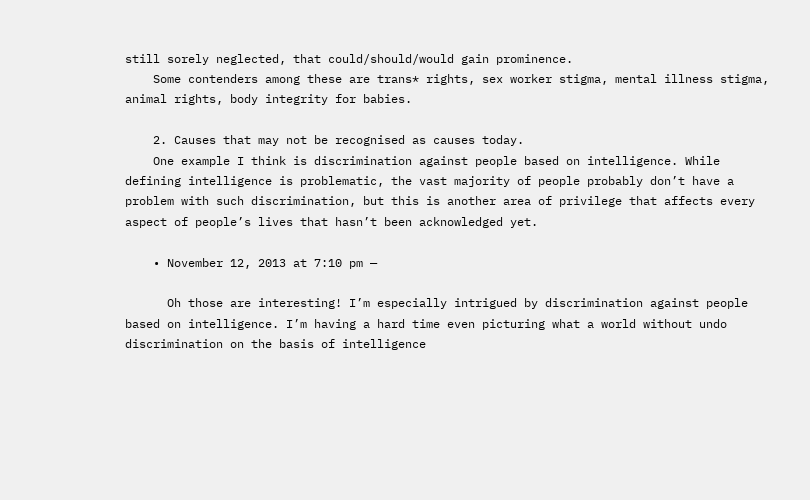still sorely neglected, that could/should/would gain prominence.
    Some contenders among these are trans* rights, sex worker stigma, mental illness stigma, animal rights, body integrity for babies.

    2. Causes that may not be recognised as causes today.
    One example I think is discrimination against people based on intelligence. While defining intelligence is problematic, the vast majority of people probably don’t have a problem with such discrimination, but this is another area of privilege that affects every aspect of people’s lives that hasn’t been acknowledged yet.

    • November 12, 2013 at 7:10 pm —

      Oh those are interesting! I’m especially intrigued by discrimination against people based on intelligence. I’m having a hard time even picturing what a world without undo discrimination on the basis of intelligence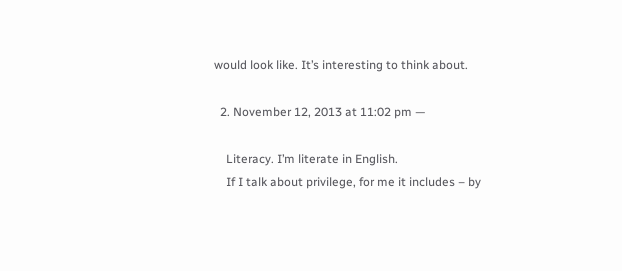would look like. It’s interesting to think about.

  2. November 12, 2013 at 11:02 pm —

    Literacy. I’m literate in English.
    If I talk about privilege, for me it includes – by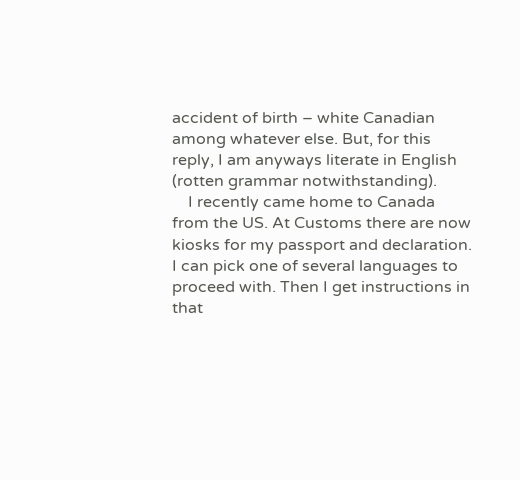accident of birth – white Canadian among whatever else. But, for this reply, I am anyways literate in English (rotten grammar notwithstanding).
    I recently came home to Canada from the US. At Customs there are now kiosks for my passport and declaration. I can pick one of several languages to proceed with. Then I get instructions in that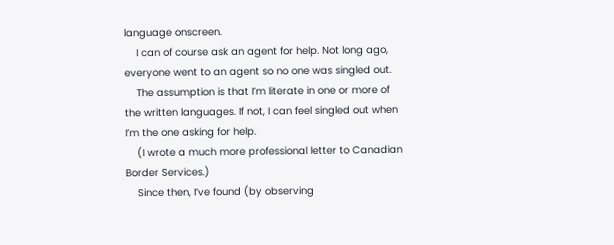language onscreen.
    I can of course ask an agent for help. Not long ago, everyone went to an agent so no one was singled out.
    The assumption is that I’m literate in one or more of the written languages. If not, I can feel singled out when I’m the one asking for help.
    (I wrote a much more professional letter to Canadian Border Services.)
    Since then, I’ve found (by observing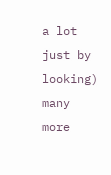a lot just by looking) many more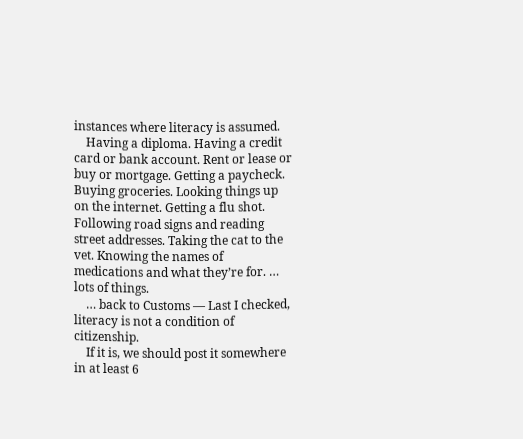instances where literacy is assumed.
    Having a diploma. Having a credit card or bank account. Rent or lease or buy or mortgage. Getting a paycheck. Buying groceries. Looking things up on the internet. Getting a flu shot. Following road signs and reading street addresses. Taking the cat to the vet. Knowing the names of medications and what they’re for. … lots of things.
    … back to Customs — Last I checked, literacy is not a condition of citizenship.
    If it is, we should post it somewhere in at least 6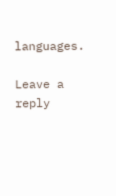languages.

Leave a reply